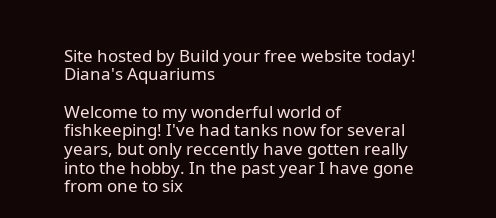Site hosted by Build your free website today!
Diana's Aquariums

Welcome to my wonderful world of fishkeeping! I've had tanks now for several years, but only reccently have gotten really into the hobby. In the past year I have gone from one to six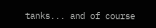tanks... and of course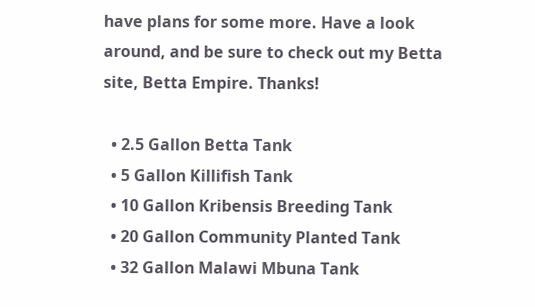have plans for some more. Have a look around, and be sure to check out my Betta site, Betta Empire. Thanks!

  • 2.5 Gallon Betta Tank
  • 5 Gallon Killifish Tank
  • 10 Gallon Kribensis Breeding Tank
  • 20 Gallon Community Planted Tank
  • 32 Gallon Malawi Mbuna Tank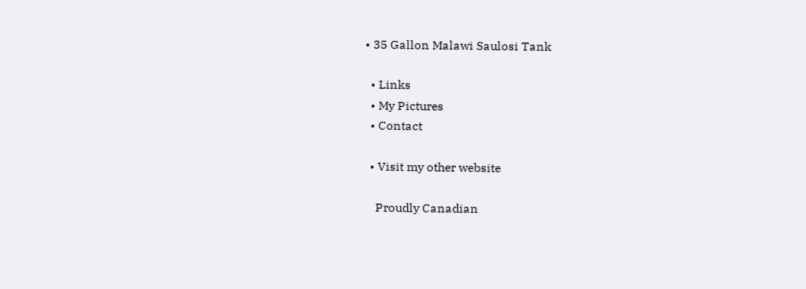• 35 Gallon Malawi Saulosi Tank

  • Links
  • My Pictures
  • Contact

  • Visit my other website

    Proudly Canadian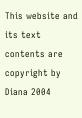This website and its text contents are copyright by Diana 2004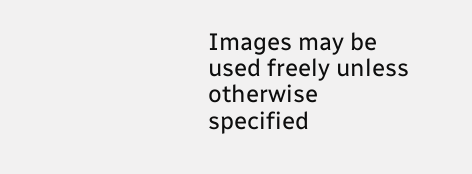Images may be used freely unless otherwise specified